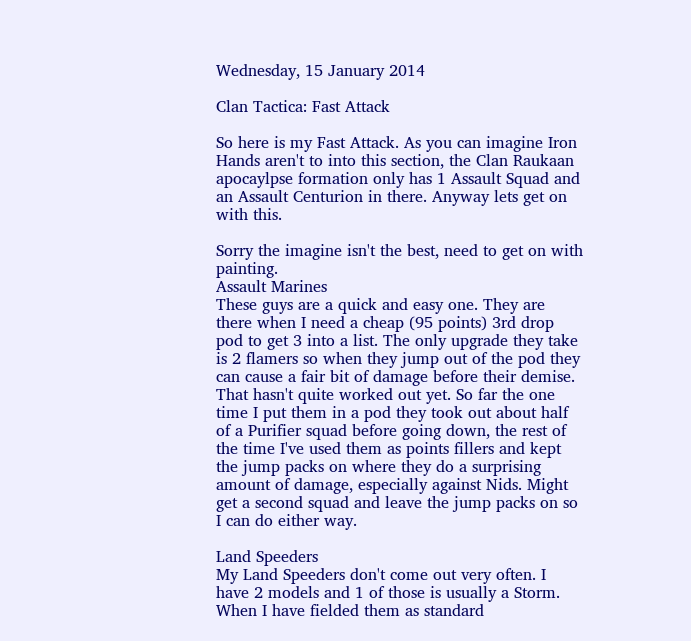Wednesday, 15 January 2014

Clan Tactica: Fast Attack

So here is my Fast Attack. As you can imagine Iron Hands aren't to into this section, the Clan Raukaan apocaylpse formation only has 1 Assault Squad and an Assault Centurion in there. Anyway lets get on with this.

Sorry the imagine isn't the best, need to get on with painting.
Assault Marines
These guys are a quick and easy one. They are there when I need a cheap (95 points) 3rd drop pod to get 3 into a list. The only upgrade they take is 2 flamers so when they jump out of the pod they can cause a fair bit of damage before their demise. That hasn't quite worked out yet. So far the one time I put them in a pod they took out about half of a Purifier squad before going down, the rest of the time I've used them as points fillers and kept the jump packs on where they do a surprising amount of damage, especially against Nids. Might get a second squad and leave the jump packs on so I can do either way.

Land Speeders
My Land Speeders don't come out very often. I have 2 models and 1 of those is usually a Storm. When I have fielded them as standard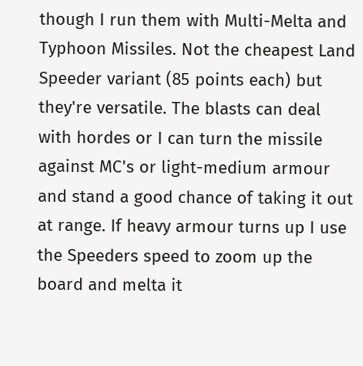though I run them with Multi-Melta and Typhoon Missiles. Not the cheapest Land Speeder variant (85 points each) but they're versatile. The blasts can deal with hordes or I can turn the missile against MC's or light-medium armour and stand a good chance of taking it out at range. If heavy armour turns up I use the Speeders speed to zoom up the board and melta it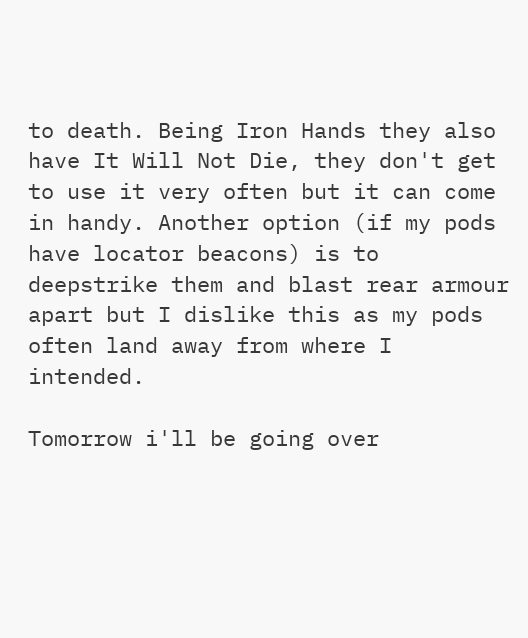to death. Being Iron Hands they also have It Will Not Die, they don't get to use it very often but it can come in handy. Another option (if my pods have locator beacons) is to deepstrike them and blast rear armour apart but I dislike this as my pods often land away from where I intended.

Tomorrow i'll be going over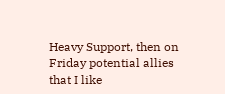Heavy Support, then on Friday potential allies that I like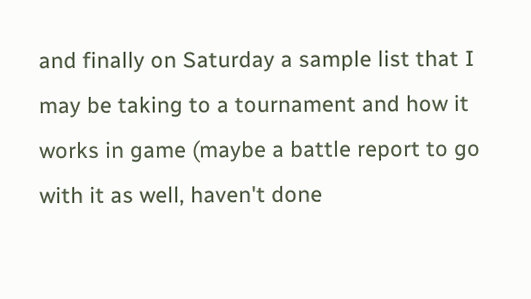and finally on Saturday a sample list that I may be taking to a tournament and how it works in game (maybe a battle report to go with it as well, haven't done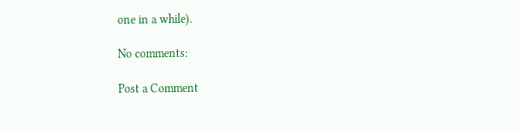one in a while).

No comments:

Post a Comment